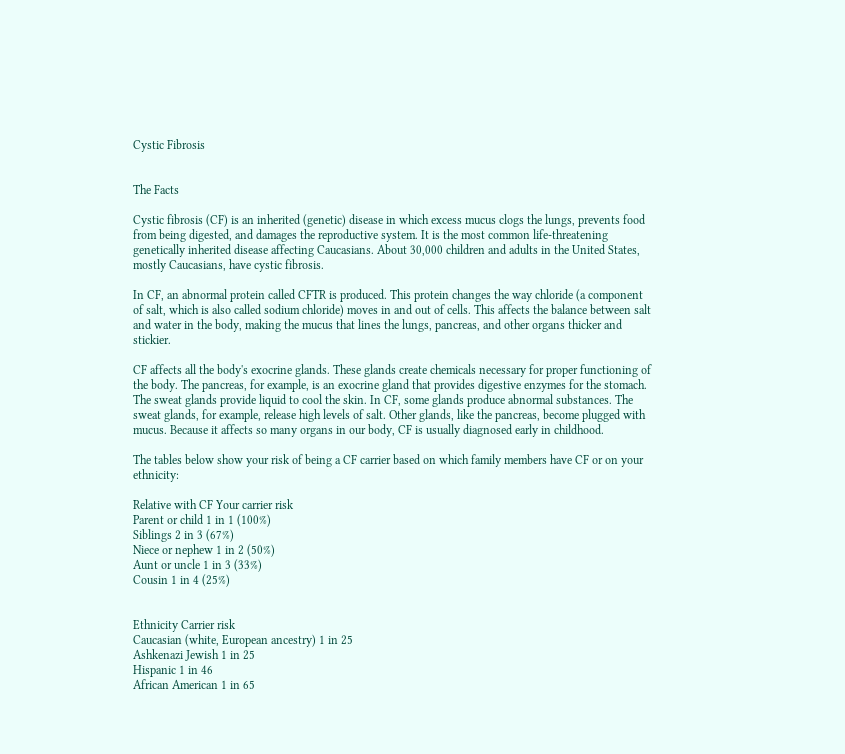Cystic Fibrosis


The Facts

Cystic fibrosis (CF) is an inherited (genetic) disease in which excess mucus clogs the lungs, prevents food from being digested, and damages the reproductive system. It is the most common life-threatening genetically inherited disease affecting Caucasians. About 30,000 children and adults in the United States, mostly Caucasians, have cystic fibrosis.

In CF, an abnormal protein called CFTR is produced. This protein changes the way chloride (a component of salt, which is also called sodium chloride) moves in and out of cells. This affects the balance between salt and water in the body, making the mucus that lines the lungs, pancreas, and other organs thicker and stickier.

CF affects all the body's exocrine glands. These glands create chemicals necessary for proper functioning of the body. The pancreas, for example, is an exocrine gland that provides digestive enzymes for the stomach. The sweat glands provide liquid to cool the skin. In CF, some glands produce abnormal substances. The sweat glands, for example, release high levels of salt. Other glands, like the pancreas, become plugged with mucus. Because it affects so many organs in our body, CF is usually diagnosed early in childhood.

The tables below show your risk of being a CF carrier based on which family members have CF or on your ethnicity:

Relative with CF Your carrier risk
Parent or child 1 in 1 (100%)
Siblings 2 in 3 (67%)
Niece or nephew 1 in 2 (50%)
Aunt or uncle 1 in 3 (33%)
Cousin 1 in 4 (25%)


Ethnicity Carrier risk
Caucasian (white, European ancestry) 1 in 25
Ashkenazi Jewish 1 in 25
Hispanic 1 in 46
African American 1 in 65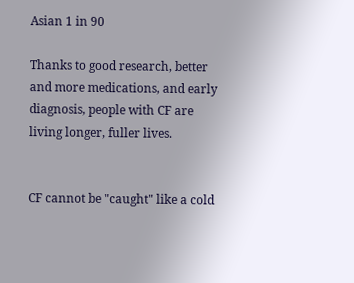Asian 1 in 90

Thanks to good research, better and more medications, and early diagnosis, people with CF are living longer, fuller lives.


CF cannot be "caught" like a cold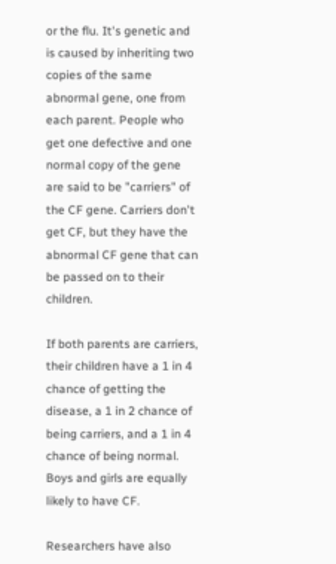or the flu. It's genetic and is caused by inheriting two copies of the same abnormal gene, one from each parent. People who get one defective and one normal copy of the gene are said to be "carriers" of the CF gene. Carriers don't get CF, but they have the abnormal CF gene that can be passed on to their children.

If both parents are carriers, their children have a 1 in 4 chance of getting the disease, a 1 in 2 chance of being carriers, and a 1 in 4 chance of being normal. Boys and girls are equally likely to have CF.

Researchers have also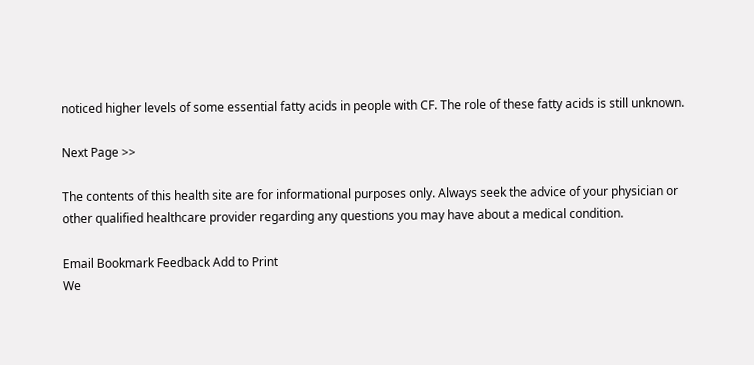noticed higher levels of some essential fatty acids in people with CF. The role of these fatty acids is still unknown.

Next Page >>

The contents of this health site are for informational purposes only. Always seek the advice of your physician or other qualified healthcare provider regarding any questions you may have about a medical condition.

Email Bookmark Feedback Add to Print
We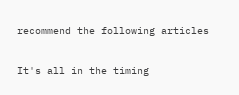recommend the following articles

It's all in the timing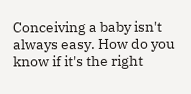Conceiving a baby isn't always easy. How do you know if it's the right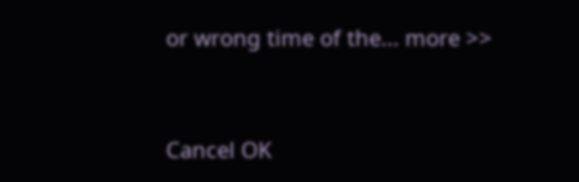or wrong time of the... more >>


Cancel OK